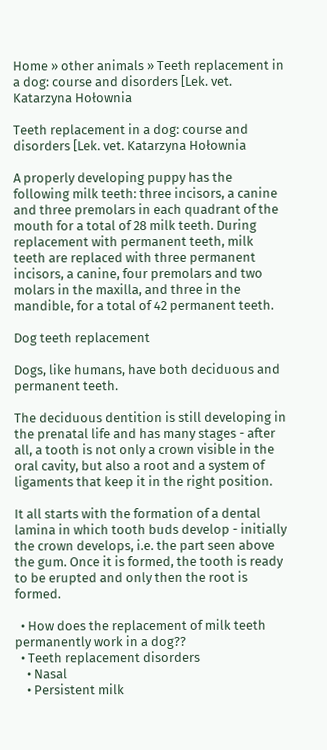Home » other animals » Teeth replacement in a dog: course and disorders [Lek. vet. Katarzyna Hołownia

Teeth replacement in a dog: course and disorders [Lek. vet. Katarzyna Hołownia

A properly developing puppy has the following milk teeth: three incisors, a canine and three premolars in each quadrant of the mouth for a total of 28 milk teeth. During replacement with permanent teeth, milk teeth are replaced with three permanent incisors, a canine, four premolars and two molars in the maxilla, and three in the mandible, for a total of 42 permanent teeth.

Dog teeth replacement

Dogs, like humans, have both deciduous and permanent teeth.

The deciduous dentition is still developing in the prenatal life and has many stages - after all, a tooth is not only a crown visible in the oral cavity, but also a root and a system of ligaments that keep it in the right position.

It all starts with the formation of a dental lamina in which tooth buds develop - initially the crown develops, i.e. the part seen above the gum. Once it is formed, the tooth is ready to be erupted and only then the root is formed.

  • How does the replacement of milk teeth permanently work in a dog??
  • Teeth replacement disorders
    • Nasal
    • Persistent milk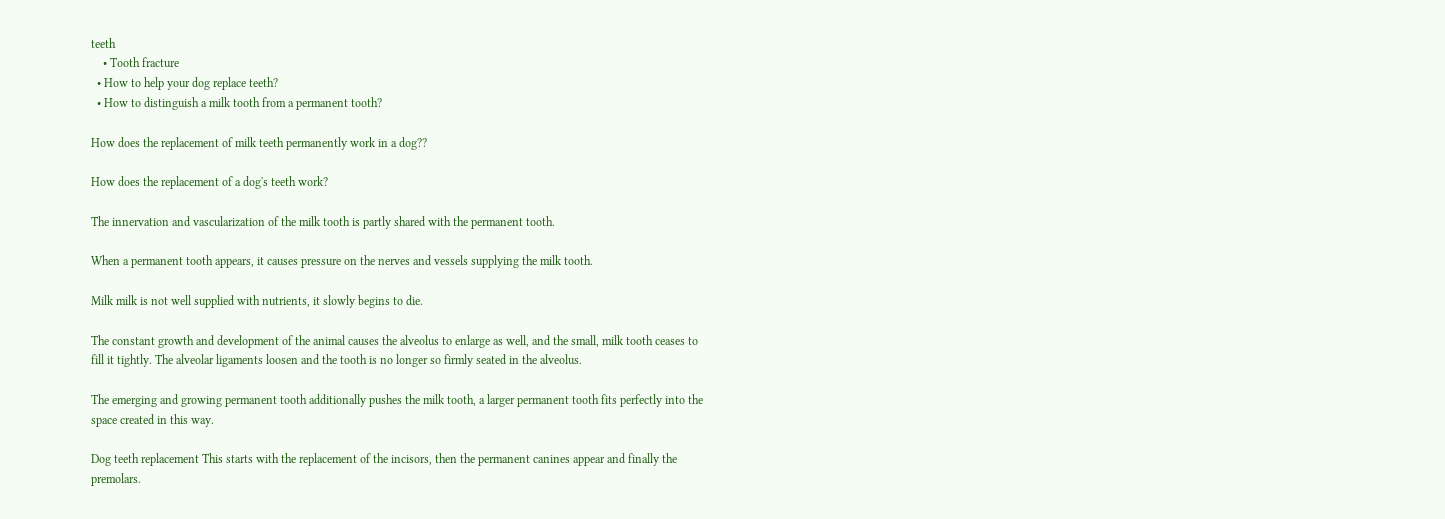teeth
    • Tooth fracture
  • How to help your dog replace teeth?
  • How to distinguish a milk tooth from a permanent tooth?

How does the replacement of milk teeth permanently work in a dog??

How does the replacement of a dog's teeth work?

The innervation and vascularization of the milk tooth is partly shared with the permanent tooth.

When a permanent tooth appears, it causes pressure on the nerves and vessels supplying the milk tooth.

Milk milk is not well supplied with nutrients, it slowly begins to die.

The constant growth and development of the animal causes the alveolus to enlarge as well, and the small, milk tooth ceases to fill it tightly. The alveolar ligaments loosen and the tooth is no longer so firmly seated in the alveolus.

The emerging and growing permanent tooth additionally pushes the milk tooth, a larger permanent tooth fits perfectly into the space created in this way.

Dog teeth replacement This starts with the replacement of the incisors, then the permanent canines appear and finally the premolars.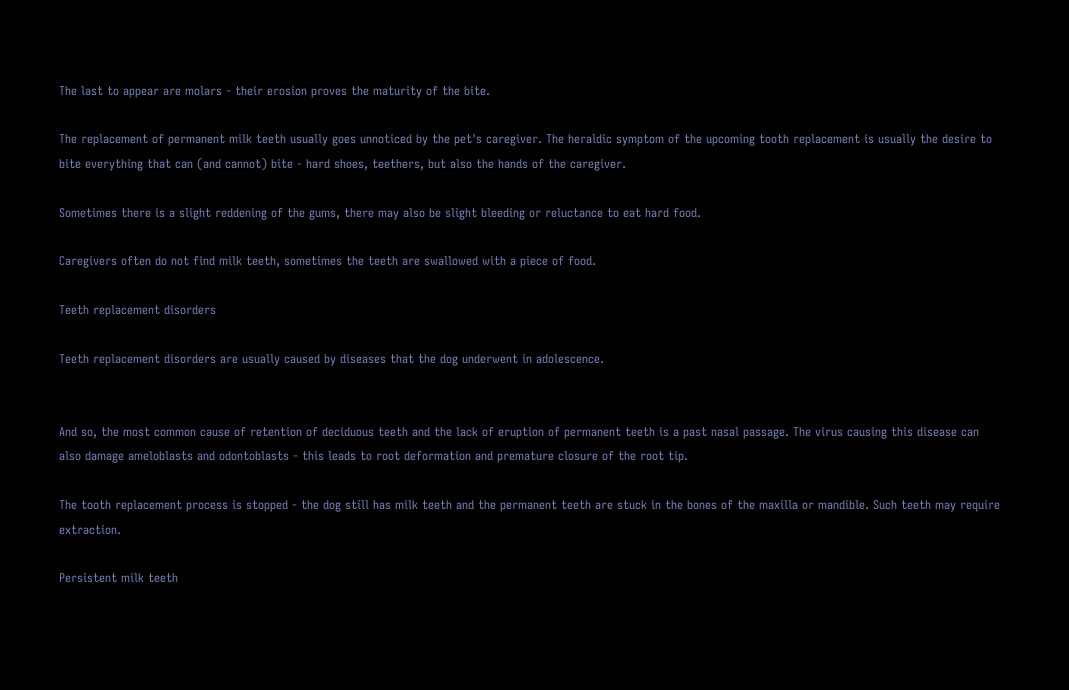The last to appear are molars - their erosion proves the maturity of the bite.

The replacement of permanent milk teeth usually goes unnoticed by the pet's caregiver. The heraldic symptom of the upcoming tooth replacement is usually the desire to bite everything that can (and cannot) bite - hard shoes, teethers, but also the hands of the caregiver.

Sometimes there is a slight reddening of the gums, there may also be slight bleeding or reluctance to eat hard food.

Caregivers often do not find milk teeth, sometimes the teeth are swallowed with a piece of food.

Teeth replacement disorders

Teeth replacement disorders are usually caused by diseases that the dog underwent in adolescence.


And so, the most common cause of retention of deciduous teeth and the lack of eruption of permanent teeth is a past nasal passage. The virus causing this disease can also damage ameloblasts and odontoblasts - this leads to root deformation and premature closure of the root tip.

The tooth replacement process is stopped - the dog still has milk teeth and the permanent teeth are stuck in the bones of the maxilla or mandible. Such teeth may require extraction.

Persistent milk teeth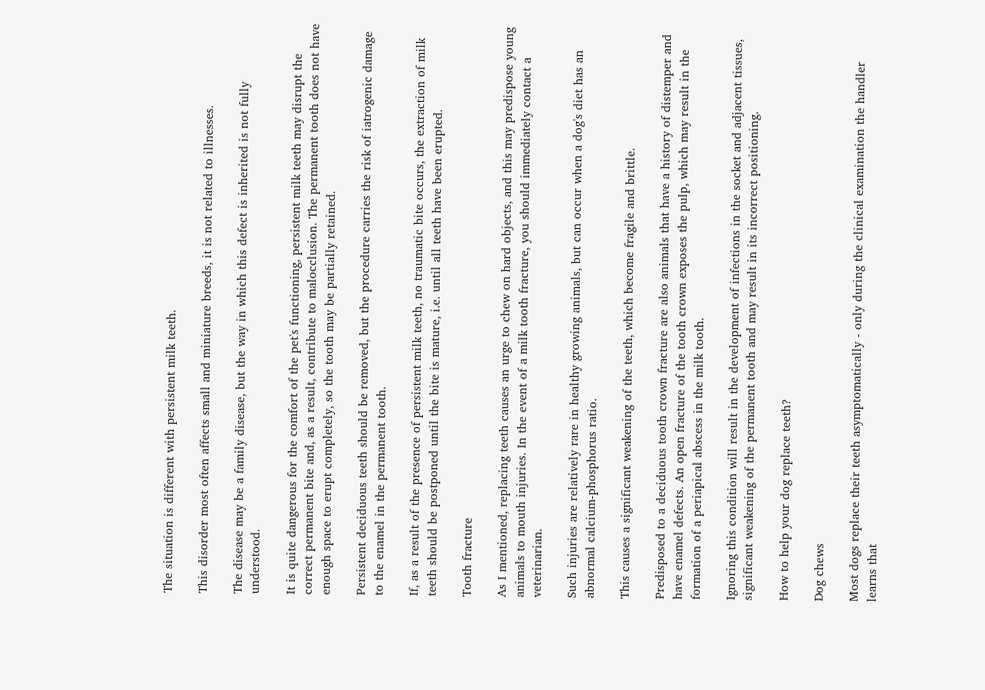The situation is different with persistent milk teeth.

This disorder most often affects small and miniature breeds, it is not related to illnesses.

The disease may be a family disease, but the way in which this defect is inherited is not fully understood.

It is quite dangerous for the comfort of the pet's functioning, persistent milk teeth may disrupt the correct permanent bite and, as a result, contribute to malocclusion. The permanent tooth does not have enough space to erupt completely, so the tooth may be partially retained.

Persistent deciduous teeth should be removed, but the procedure carries the risk of iatrogenic damage to the enamel in the permanent tooth.

If, as a result of the presence of persistent milk teeth, no traumatic bite occurs, the extraction of milk teeth should be postponed until the bite is mature, i.e. until all teeth have been erupted.

Tooth fracture

As I mentioned, replacing teeth causes an urge to chew on hard objects, and this may predispose young animals to mouth injuries. In the event of a milk tooth fracture, you should immediately contact a veterinarian.

Such injuries are relatively rare in healthy growing animals, but can occur when a dog's diet has an abnormal calcium-phosphorus ratio.

This causes a significant weakening of the teeth, which become fragile and brittle.

Predisposed to a deciduous tooth crown fracture are also animals that have a history of distemper and have enamel defects. An open fracture of the tooth crown exposes the pulp, which may result in the formation of a periapical abscess in the milk tooth.

Ignoring this condition will result in the development of infections in the socket and adjacent tissues, significant weakening of the permanent tooth and may result in its incorrect positioning.

How to help your dog replace teeth?

Dog chews

Most dogs replace their teeth asymptomatically - only during the clinical examination the handler learns that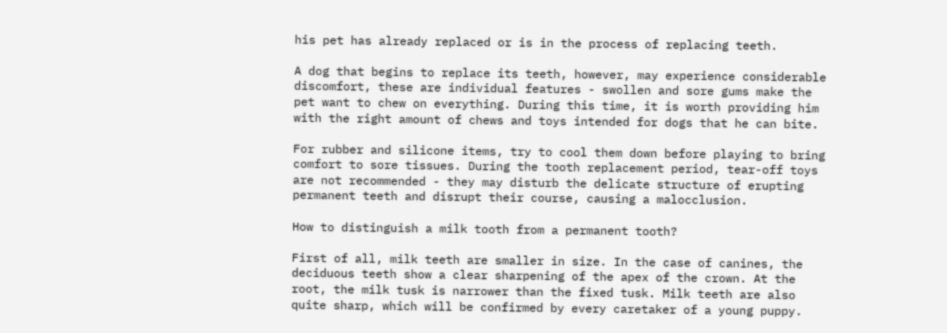his pet has already replaced or is in the process of replacing teeth.

A dog that begins to replace its teeth, however, may experience considerable discomfort, these are individual features - swollen and sore gums make the pet want to chew on everything. During this time, it is worth providing him with the right amount of chews and toys intended for dogs that he can bite.

For rubber and silicone items, try to cool them down before playing to bring comfort to sore tissues. During the tooth replacement period, tear-off toys are not recommended - they may disturb the delicate structure of erupting permanent teeth and disrupt their course, causing a malocclusion.

How to distinguish a milk tooth from a permanent tooth?

First of all, milk teeth are smaller in size. In the case of canines, the deciduous teeth show a clear sharpening of the apex of the crown. At the root, the milk tusk is narrower than the fixed tusk. Milk teeth are also quite sharp, which will be confirmed by every caretaker of a young puppy.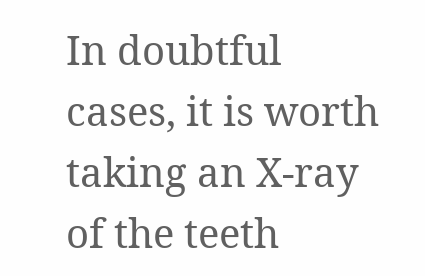In doubtful cases, it is worth taking an X-ray of the teeth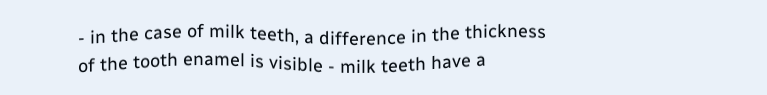- in the case of milk teeth, a difference in the thickness of the tooth enamel is visible - milk teeth have a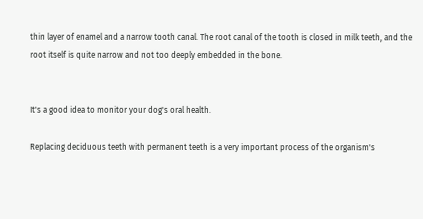thin layer of enamel and a narrow tooth canal. The root canal of the tooth is closed in milk teeth, and the root itself is quite narrow and not too deeply embedded in the bone.


It's a good idea to monitor your dog's oral health.

Replacing deciduous teeth with permanent teeth is a very important process of the organism's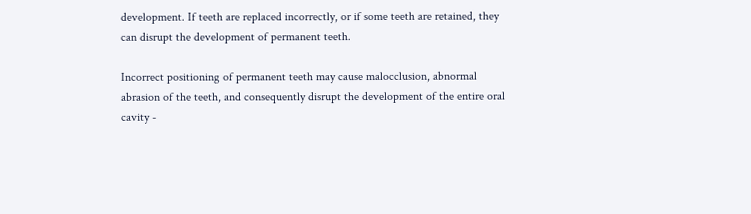development. If teeth are replaced incorrectly, or if some teeth are retained, they can disrupt the development of permanent teeth.

Incorrect positioning of permanent teeth may cause malocclusion, abnormal abrasion of the teeth, and consequently disrupt the development of the entire oral cavity -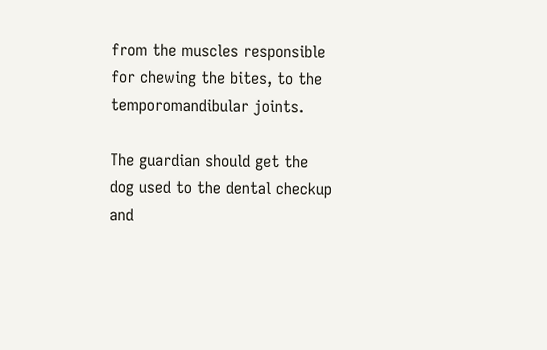from the muscles responsible for chewing the bites, to the temporomandibular joints.

The guardian should get the dog used to the dental checkup and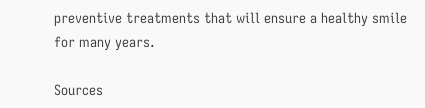preventive treatments that will ensure a healthy smile for many years.

Sources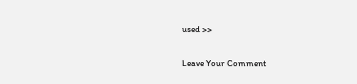used >>

Leave Your Comment